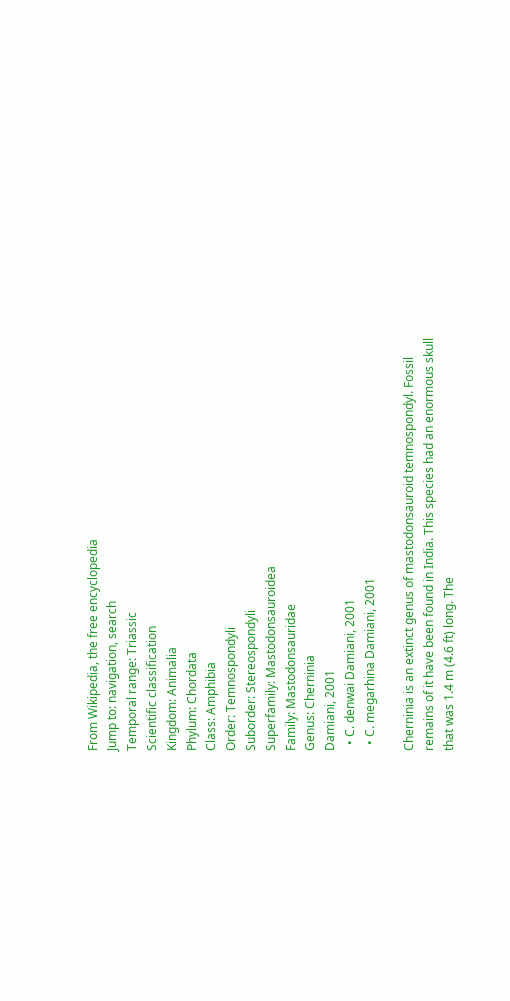From Wikipedia, the free encyclopedia
Jump to: navigation, search
Temporal range: Triassic
Scientific classification
Kingdom: Animalia
Phylum: Chordata
Class: Amphibia
Order: Temnospondyli
Suborder: Stereospondyli
Superfamily: Mastodonsauroidea
Family: Mastodonsauridae
Genus: Cherninia
Damiani, 2001
  • C. denwai Damiani, 2001
  • C. megarhina Damiani, 2001

Cherninia is an extinct genus of mastodonsauroid temnospondyl. Fossil remains of it have been found in India. This species had an enormous skull that was 1.4 m (4.6 ft) long. The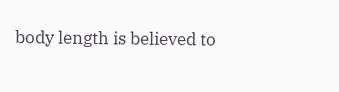body length is believed to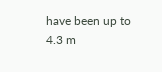have been up to 4.3 m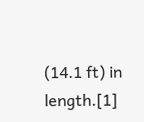(14.1 ft) in length.[1]